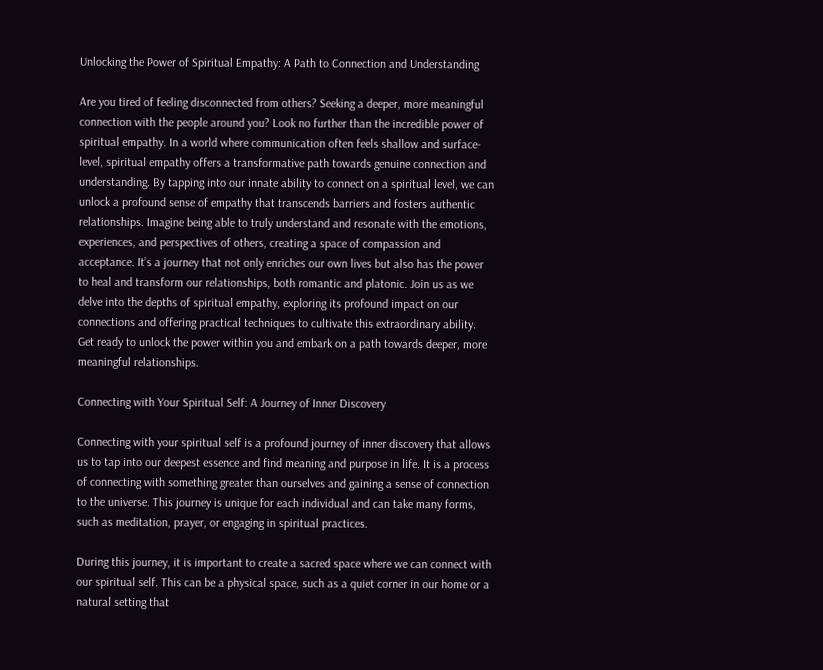Unlocking the Power of Spiritual Empathy: A Path to Connection and Understanding

Are you tired of feeling disconnected from others? Seeking a deeper, more meaningful connection with the people around you? Look no further than the incredible power of spiritual empathy. In a world where communication often feels shallow and surface-level, spiritual empathy offers a transformative path towards genuine connection and understanding. By tapping into our innate ability to connect on a spiritual level, we can unlock a profound sense of empathy that transcends barriers and fosters authentic relationships. Imagine being able to truly understand and resonate with the emotions, experiences, and perspectives of others, creating a space of compassion and acceptance. It’s a journey that not only enriches our own lives but also has the power to heal and transform our relationships, both romantic and platonic. Join us as we delve into the depths of spiritual empathy, exploring its profound impact on our connections and offering practical techniques to cultivate this extraordinary ability. Get ready to unlock the power within you and embark on a path towards deeper, more meaningful relationships.

Connecting with Your Spiritual Self: A Journey of Inner Discovery

Connecting with your spiritual self is a profound journey of inner discovery that allows us to tap into our deepest essence and find meaning and purpose in life. It is a process of connecting with something greater than ourselves and gaining a sense of connection to the universe. This journey is unique for each individual and can take many forms, such as meditation, prayer, or engaging in spiritual practices.

During this journey, it is important to create a sacred space where we can connect with our spiritual self. This can be a physical space, such as a quiet corner in our home or a natural setting that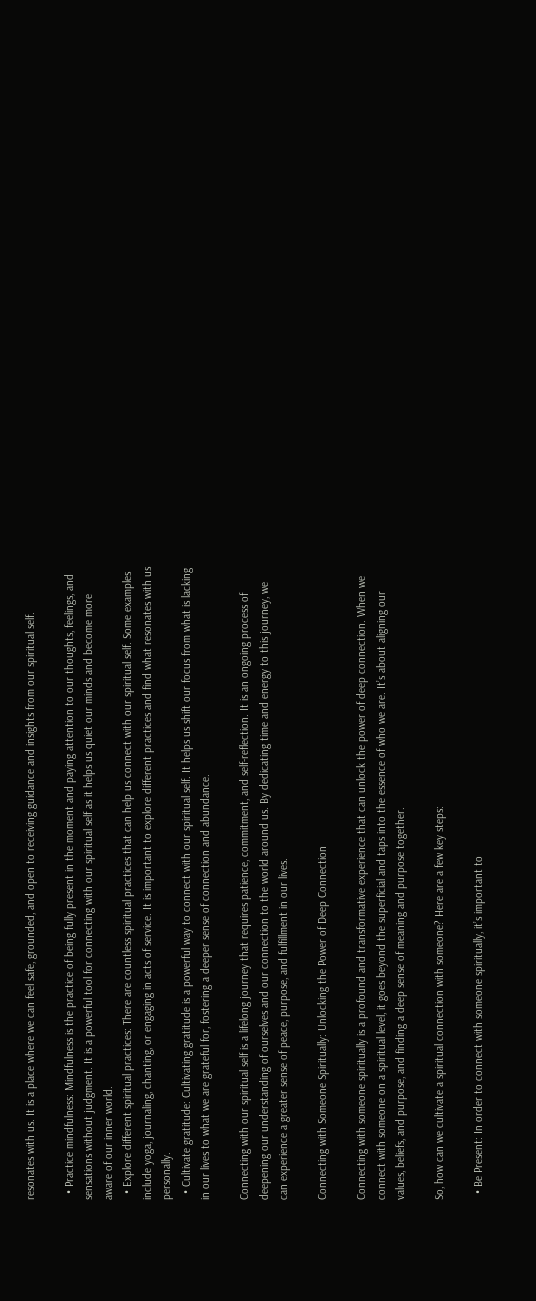resonates with us. It is a place where we can feel safe, grounded, and open to receiving guidance and insights from our spiritual self.

  • Practice mindfulness: Mindfulness is the practice of being fully present in the moment and paying attention to our thoughts, feelings, and sensations without judgment. It is a powerful tool for connecting with our spiritual self as it helps us quiet our minds and become more aware of our inner world.
  • Explore different spiritual practices: There are countless spiritual practices that can help us connect with our spiritual self. Some examples include yoga, journaling, chanting, or engaging in acts of service. It is important to explore different practices and find what resonates with us personally.
  • Cultivate gratitude: Cultivating gratitude is a powerful way to connect with our spiritual self. It helps us shift our focus from what is lacking in our lives to what we are grateful for, fostering a deeper sense of connection and abundance.

Connecting with our spiritual self is a lifelong journey that requires patience, commitment, and self-reflection. It is an ongoing process of deepening our understanding of ourselves and our connection to the world around us. By dedicating time and energy to this journey, we can experience a greater sense of peace, purpose, and fulfillment in our lives.

Connecting with Someone Spiritually: Unlocking the Power of Deep Connection

Connecting with someone spiritually is a profound and transformative experience that can unlock the power of deep connection. When we connect with someone on a spiritual level, it goes beyond the superficial and taps into the essence of who we are. It’s about aligning our values, beliefs, and purpose, and finding a deep sense of meaning and purpose together.

So, how can we cultivate a spiritual connection with someone? Here are a few key steps:

  • Be Present: In order to connect with someone spiritually, it’s important to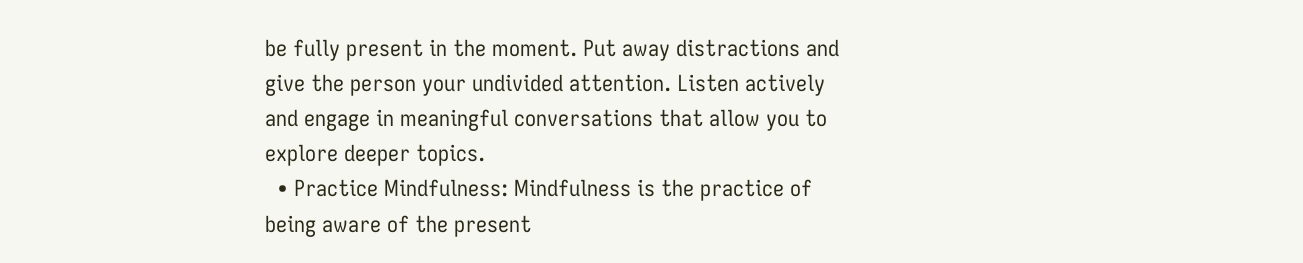be fully present in the moment. Put away distractions and give the person your undivided attention. Listen actively and engage in meaningful conversations that allow you to explore deeper topics.
  • Practice Mindfulness: Mindfulness is the practice of being aware of the present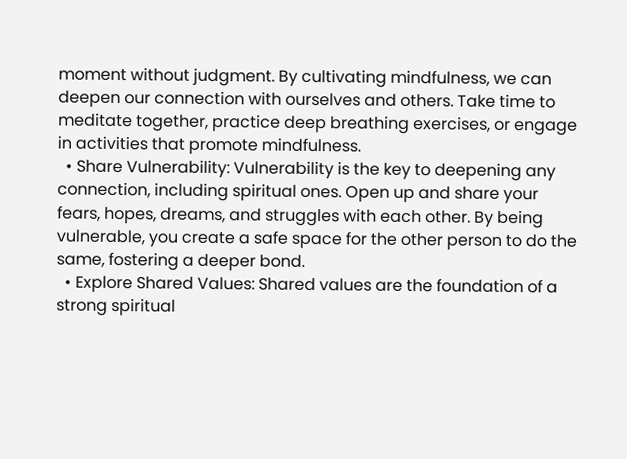moment without judgment. By cultivating mindfulness, we can deepen our connection with ourselves and others. Take time to meditate together, practice deep breathing exercises, or engage in activities that promote mindfulness.
  • Share Vulnerability: Vulnerability is the key to deepening any connection, including spiritual ones. Open up and share your fears, hopes, dreams, and struggles with each other. By being vulnerable, you create a safe space for the other person to do the same, fostering a deeper bond.
  • Explore Shared Values: Shared values are the foundation of a strong spiritual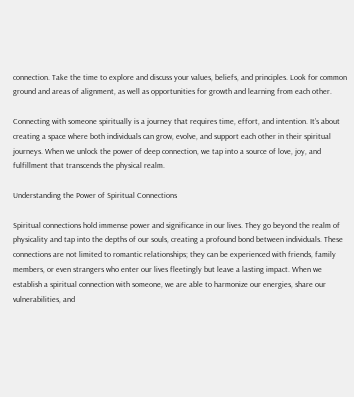connection. Take the time to explore and discuss your values, beliefs, and principles. Look for common ground and areas of alignment, as well as opportunities for growth and learning from each other.

Connecting with someone spiritually is a journey that requires time, effort, and intention. It’s about creating a space where both individuals can grow, evolve, and support each other in their spiritual journeys. When we unlock the power of deep connection, we tap into a source of love, joy, and fulfillment that transcends the physical realm.

Understanding the Power of Spiritual Connections

Spiritual connections hold immense power and significance in our lives. They go beyond the realm of physicality and tap into the depths of our souls, creating a profound bond between individuals. These connections are not limited to romantic relationships; they can be experienced with friends, family members, or even strangers who enter our lives fleetingly but leave a lasting impact. When we establish a spiritual connection with someone, we are able to harmonize our energies, share our vulnerabilities, and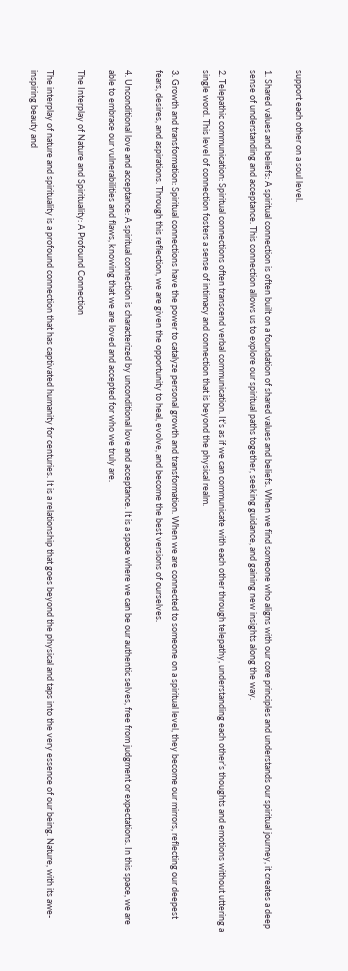support each other on a soul level.

1. Shared values and beliefs: A spiritual connection is often built on a foundation of shared values and beliefs. When we find someone who aligns with our core principles and understands our spiritual journey, it creates a deep sense of understanding and acceptance. This connection allows us to explore our spiritual paths together, seeking guidance, and gaining new insights along the way.

2. Telepathic communication: Spiritual connections often transcend verbal communication. It’s as if we can communicate with each other through telepathy, understanding each other’s thoughts and emotions without uttering a single word. This level of connection fosters a sense of intimacy and connection that is beyond the physical realm.

3. Growth and transformation: Spiritual connections have the power to catalyze personal growth and transformation. When we are connected to someone on a spiritual level, they become our mirrors, reflecting our deepest fears, desires, and aspirations. Through this reflection, we are given the opportunity to heal, evolve, and become the best versions of ourselves.

4. Unconditional love and acceptance: A spiritual connection is characterized by unconditional love and acceptance. It is a space where we can be our authentic selves, free from judgment or expectations. In this space, we are able to embrace our vulnerabilities and flaws, knowing that we are loved and accepted for who we truly are.

The Interplay of Nature and Spirituality: A Profound Connection

The interplay of nature and spirituality is a profound connection that has captivated humanity for centuries. It is a relationship that goes beyond the physical and taps into the very essence of our being. Nature, with its awe-inspiring beauty and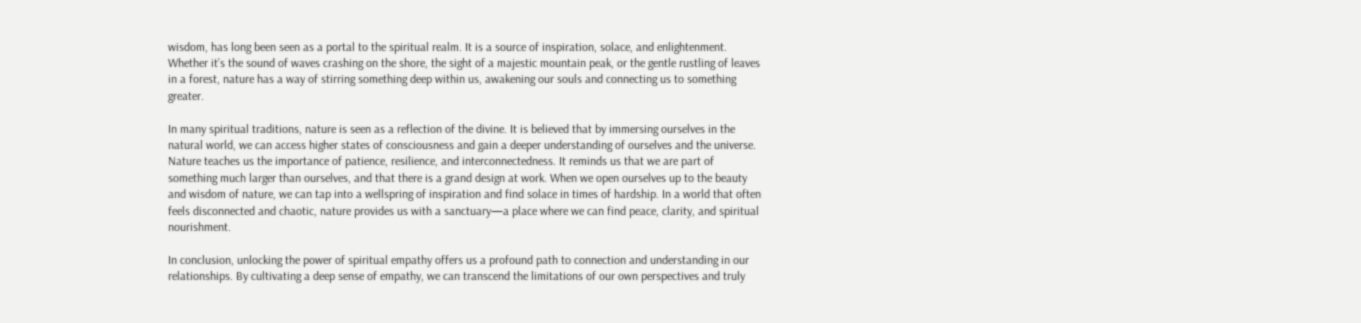wisdom, has long been seen as a portal to the spiritual realm. It is a source of inspiration, solace, and enlightenment. Whether it’s the sound of waves crashing on the shore, the sight of a majestic mountain peak, or the gentle rustling of leaves in a forest, nature has a way of stirring something deep within us, awakening our souls and connecting us to something greater.

In many spiritual traditions, nature is seen as a reflection of the divine. It is believed that by immersing ourselves in the natural world, we can access higher states of consciousness and gain a deeper understanding of ourselves and the universe. Nature teaches us the importance of patience, resilience, and interconnectedness. It reminds us that we are part of something much larger than ourselves, and that there is a grand design at work. When we open ourselves up to the beauty and wisdom of nature, we can tap into a wellspring of inspiration and find solace in times of hardship. In a world that often feels disconnected and chaotic, nature provides us with a sanctuary—a place where we can find peace, clarity, and spiritual nourishment.

In conclusion, unlocking the power of spiritual empathy offers us a profound path to connection and understanding in our relationships. By cultivating a deep sense of empathy, we can transcend the limitations of our own perspectives and truly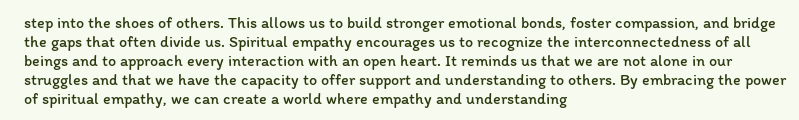step into the shoes of others. This allows us to build stronger emotional bonds, foster compassion, and bridge the gaps that often divide us. Spiritual empathy encourages us to recognize the interconnectedness of all beings and to approach every interaction with an open heart. It reminds us that we are not alone in our struggles and that we have the capacity to offer support and understanding to others. By embracing the power of spiritual empathy, we can create a world where empathy and understanding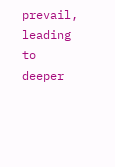prevail, leading to deeper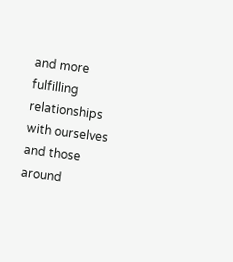and more fulfilling relationships with ourselves and those around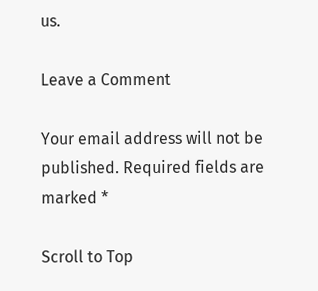us.

Leave a Comment

Your email address will not be published. Required fields are marked *

Scroll to Top